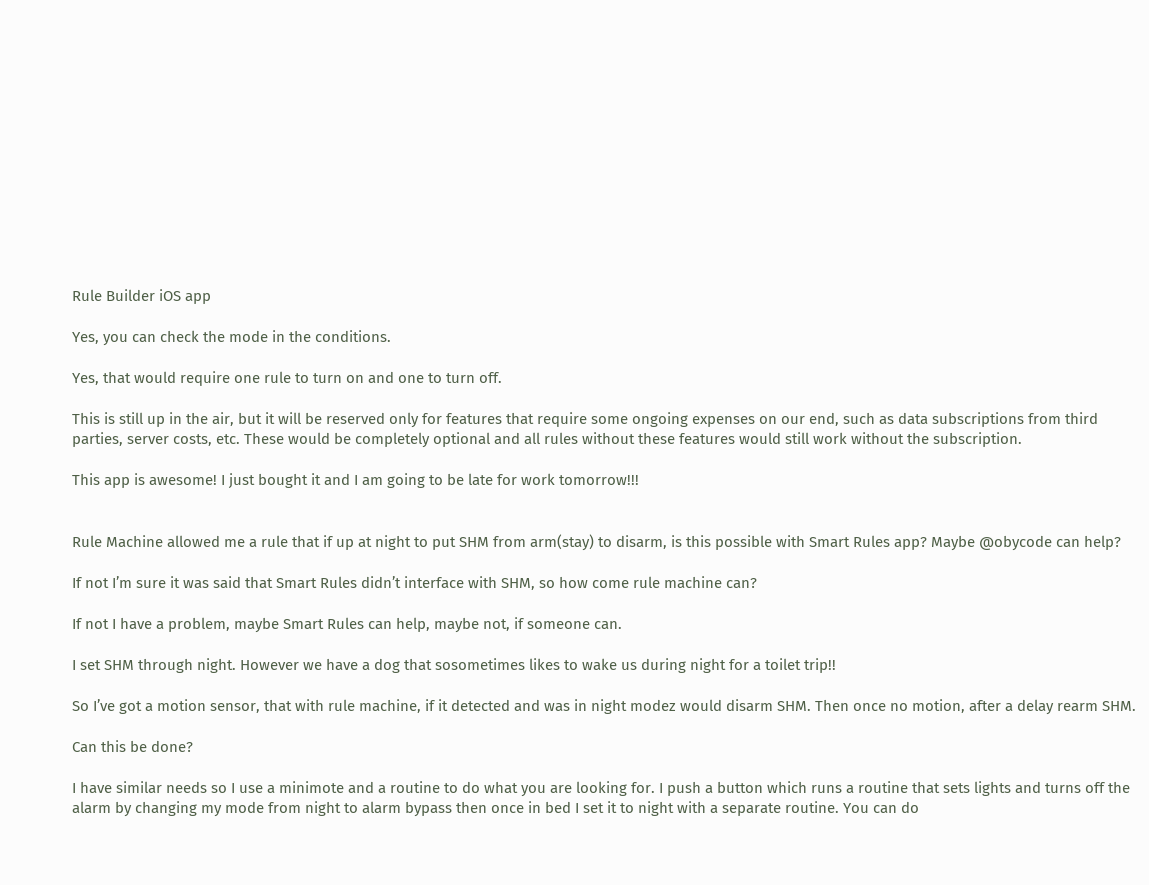Rule Builder iOS app

Yes, you can check the mode in the conditions.

Yes, that would require one rule to turn on and one to turn off.

This is still up in the air, but it will be reserved only for features that require some ongoing expenses on our end, such as data subscriptions from third parties, server costs, etc. These would be completely optional and all rules without these features would still work without the subscription.

This app is awesome! I just bought it and I am going to be late for work tomorrow!!!


Rule Machine allowed me a rule that if up at night to put SHM from arm(stay) to disarm, is this possible with Smart Rules app? Maybe @obycode can help?

If not I’m sure it was said that Smart Rules didn’t interface with SHM, so how come rule machine can?

If not I have a problem, maybe Smart Rules can help, maybe not, if someone can.

I set SHM through night. However we have a dog that sosometimes likes to wake us during night for a toilet trip!!

So I’ve got a motion sensor, that with rule machine, if it detected and was in night modez would disarm SHM. Then once no motion, after a delay rearm SHM.

Can this be done?

I have similar needs so I use a minimote and a routine to do what you are looking for. I push a button which runs a routine that sets lights and turns off the alarm by changing my mode from night to alarm bypass then once in bed I set it to night with a separate routine. You can do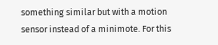something similar but with a motion sensor instead of a minimote. For this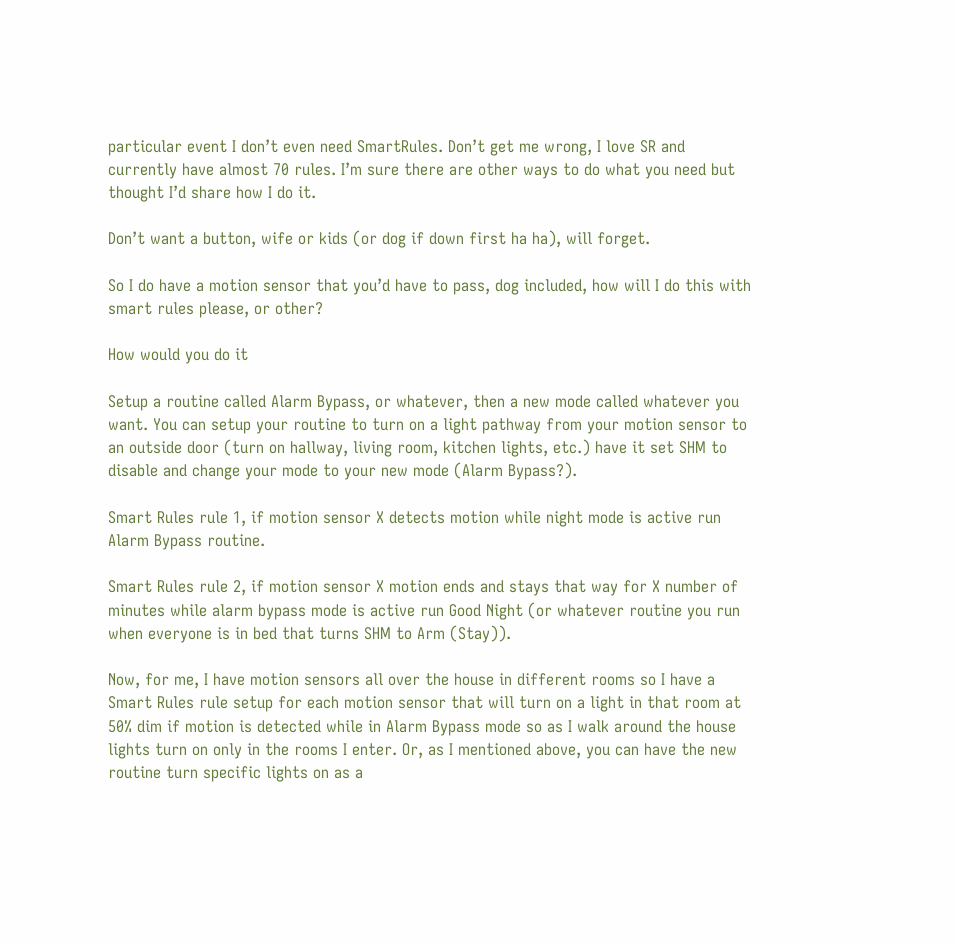particular event I don’t even need SmartRules. Don’t get me wrong, I love SR and currently have almost 70 rules. I’m sure there are other ways to do what you need but thought I’d share how I do it.

Don’t want a button, wife or kids (or dog if down first ha ha), will forget.

So I do have a motion sensor that you’d have to pass, dog included, how will I do this with smart rules please, or other?

How would you do it

Setup a routine called Alarm Bypass, or whatever, then a new mode called whatever you want. You can setup your routine to turn on a light pathway from your motion sensor to an outside door (turn on hallway, living room, kitchen lights, etc.) have it set SHM to disable and change your mode to your new mode (Alarm Bypass?).

Smart Rules rule 1, if motion sensor X detects motion while night mode is active run Alarm Bypass routine.

Smart Rules rule 2, if motion sensor X motion ends and stays that way for X number of minutes while alarm bypass mode is active run Good Night (or whatever routine you run when everyone is in bed that turns SHM to Arm (Stay)).

Now, for me, I have motion sensors all over the house in different rooms so I have a Smart Rules rule setup for each motion sensor that will turn on a light in that room at 50% dim if motion is detected while in Alarm Bypass mode so as I walk around the house lights turn on only in the rooms I enter. Or, as I mentioned above, you can have the new routine turn specific lights on as a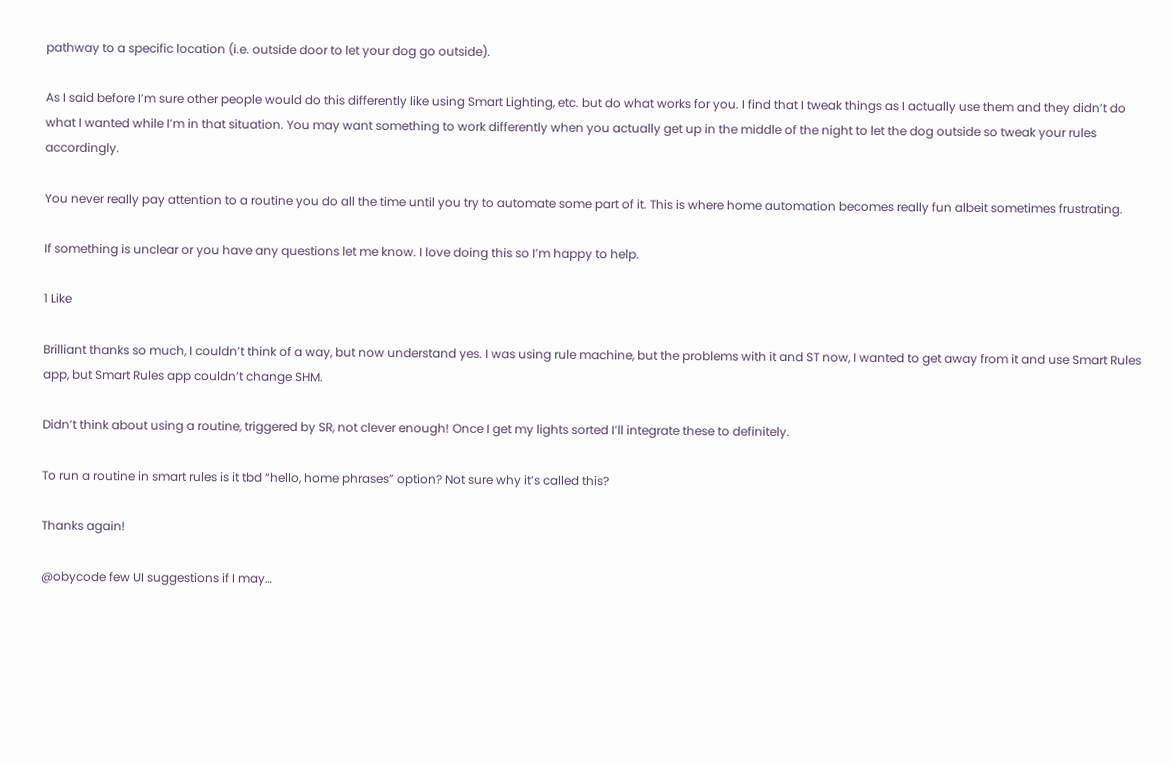pathway to a specific location (i.e. outside door to let your dog go outside).

As I said before I’m sure other people would do this differently like using Smart Lighting, etc. but do what works for you. I find that I tweak things as I actually use them and they didn’t do what I wanted while I’m in that situation. You may want something to work differently when you actually get up in the middle of the night to let the dog outside so tweak your rules accordingly.

You never really pay attention to a routine you do all the time until you try to automate some part of it. This is where home automation becomes really fun albeit sometimes frustrating.

If something is unclear or you have any questions let me know. I love doing this so I’m happy to help.

1 Like

Brilliant thanks so much, I couldn’t think of a way, but now understand yes. I was using rule machine, but the problems with it and ST now, I wanted to get away from it and use Smart Rules app, but Smart Rules app couldn’t change SHM.

Didn’t think about using a routine, triggered by SR, not clever enough! Once I get my lights sorted I’ll integrate these to definitely.

To run a routine in smart rules is it tbd “hello, home phrases” option? Not sure why it’s called this?

Thanks again!

@obycode few UI suggestions if I may…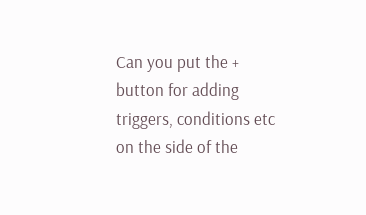Can you put the + button for adding triggers, conditions etc on the side of the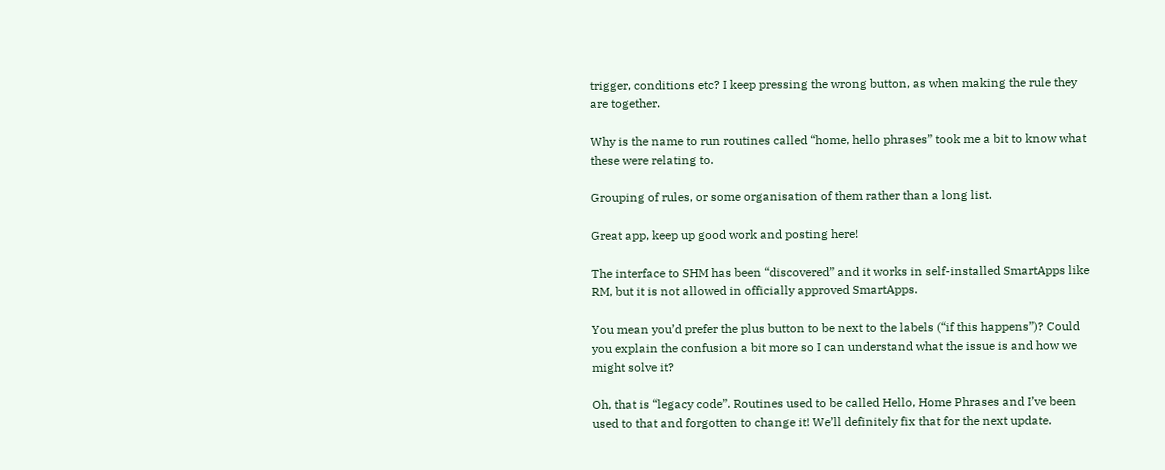trigger, conditions etc? I keep pressing the wrong button, as when making the rule they are together.

Why is the name to run routines called “home, hello phrases” took me a bit to know what these were relating to.

Grouping of rules, or some organisation of them rather than a long list.

Great app, keep up good work and posting here!

The interface to SHM has been “discovered” and it works in self-installed SmartApps like RM, but it is not allowed in officially approved SmartApps.

You mean you’d prefer the plus button to be next to the labels (“if this happens”)? Could you explain the confusion a bit more so I can understand what the issue is and how we might solve it?

Oh, that is “legacy code”. Routines used to be called Hello, Home Phrases and I’ve been used to that and forgotten to change it! We’ll definitely fix that for the next update.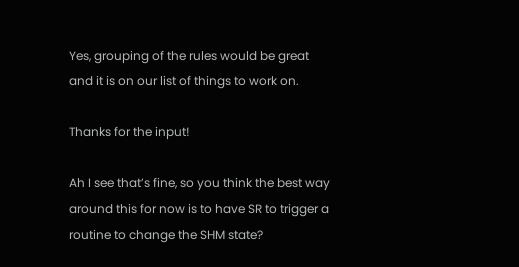Yes, grouping of the rules would be great and it is on our list of things to work on.

Thanks for the input!

Ah I see that’s fine, so you think the best way around this for now is to have SR to trigger a routine to change the SHM state?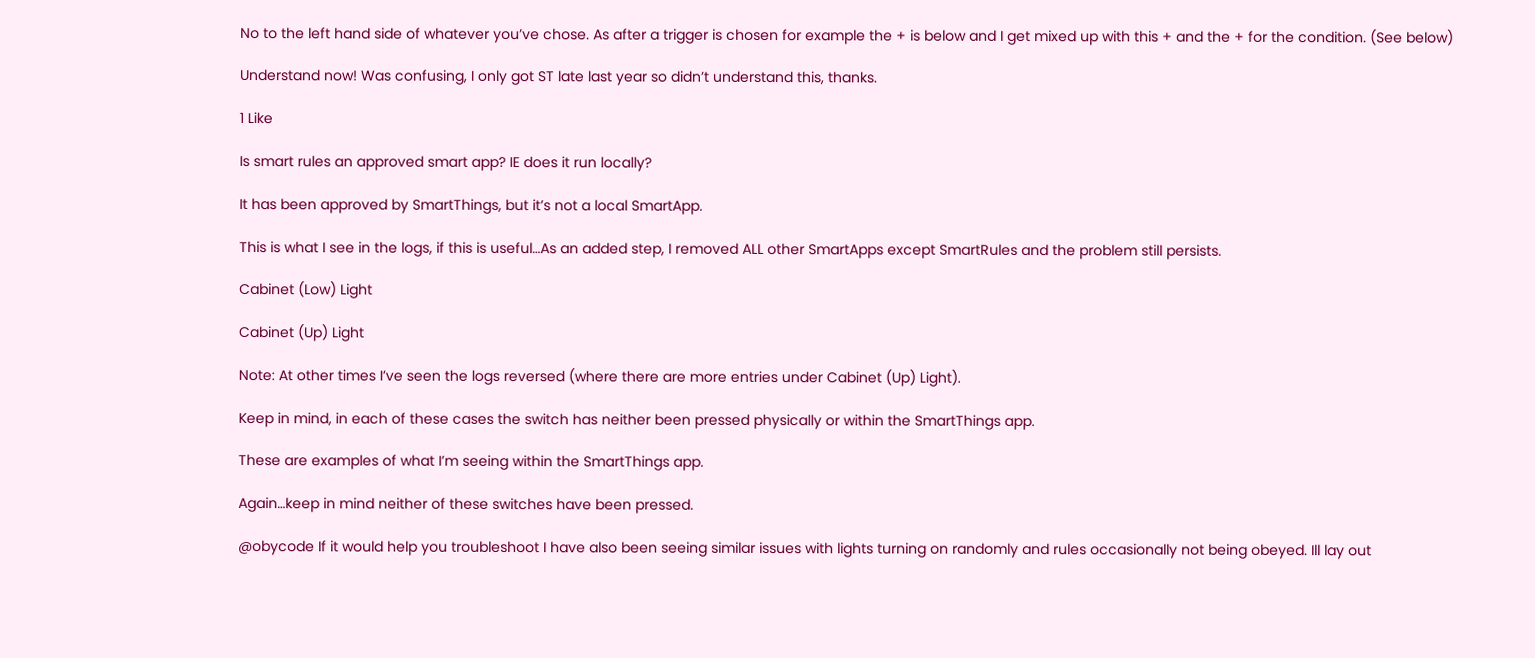No to the left hand side of whatever you’ve chose. As after a trigger is chosen for example the + is below and I get mixed up with this + and the + for the condition. (See below)

Understand now! Was confusing, I only got ST late last year so didn’t understand this, thanks.

1 Like

Is smart rules an approved smart app? IE does it run locally?

It has been approved by SmartThings, but it’s not a local SmartApp.

This is what I see in the logs, if this is useful…As an added step, I removed ALL other SmartApps except SmartRules and the problem still persists.

Cabinet (Low) Light

Cabinet (Up) Light

Note: At other times I’ve seen the logs reversed (where there are more entries under Cabinet (Up) Light).

Keep in mind, in each of these cases the switch has neither been pressed physically or within the SmartThings app.

These are examples of what I’m seeing within the SmartThings app.

Again…keep in mind neither of these switches have been pressed.

@obycode If it would help you troubleshoot I have also been seeing similar issues with lights turning on randomly and rules occasionally not being obeyed. Ill lay out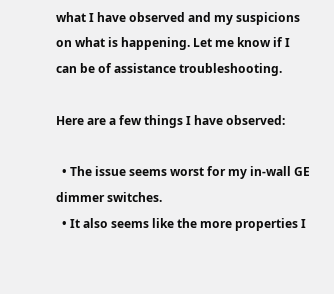what I have observed and my suspicions on what is happening. Let me know if I can be of assistance troubleshooting.

Here are a few things I have observed:

  • The issue seems worst for my in-wall GE dimmer switches.
  • It also seems like the more properties I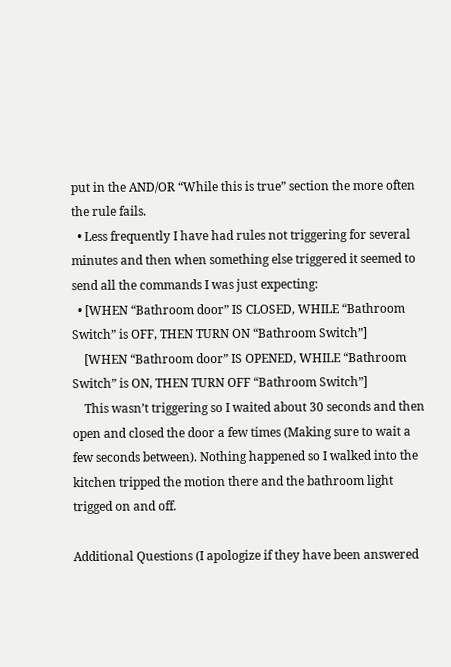put in the AND/OR “While this is true” section the more often the rule fails.
  • Less frequently I have had rules not triggering for several minutes and then when something else triggered it seemed to send all the commands I was just expecting:
  • [WHEN “Bathroom door” IS CLOSED, WHILE “Bathroom Switch” is OFF, THEN TURN ON “Bathroom Switch”]
    [WHEN “Bathroom door” IS OPENED, WHILE “Bathroom Switch” is ON, THEN TURN OFF “Bathroom Switch”]
    This wasn’t triggering so I waited about 30 seconds and then open and closed the door a few times (Making sure to wait a few seconds between). Nothing happened so I walked into the kitchen tripped the motion there and the bathroom light trigged on and off.

Additional Questions (I apologize if they have been answered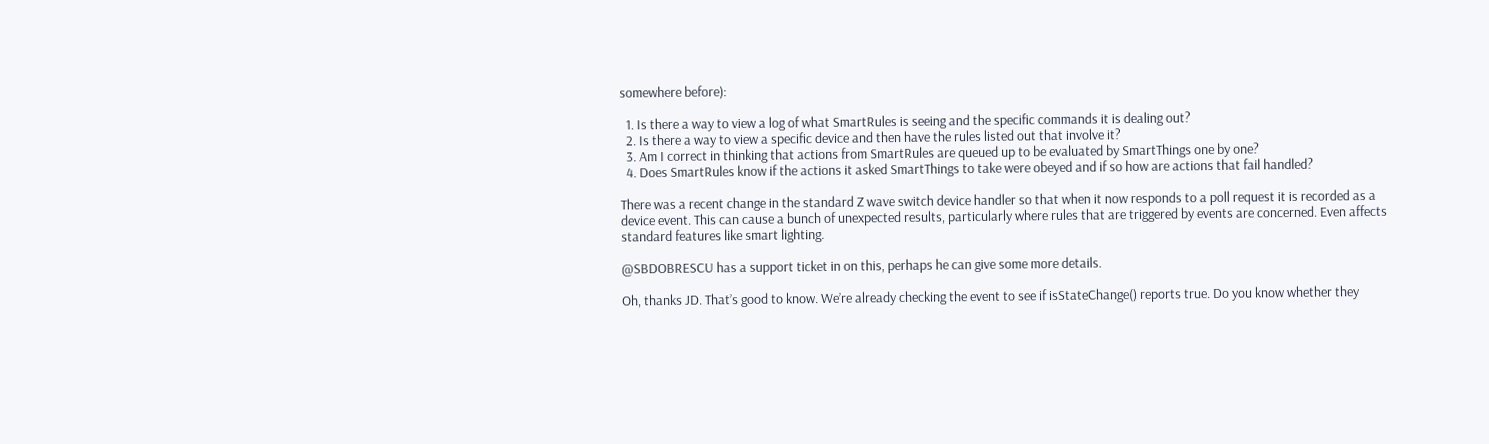somewhere before):

  1. Is there a way to view a log of what SmartRules is seeing and the specific commands it is dealing out?
  2. Is there a way to view a specific device and then have the rules listed out that involve it?
  3. Am I correct in thinking that actions from SmartRules are queued up to be evaluated by SmartThings one by one?
  4. Does SmartRules know if the actions it asked SmartThings to take were obeyed and if so how are actions that fail handled?

There was a recent change in the standard Z wave switch device handler so that when it now responds to a poll request it is recorded as a device event. This can cause a bunch of unexpected results, particularly where rules that are triggered by events are concerned. Even affects standard features like smart lighting.

@SBDOBRESCU has a support ticket in on this, perhaps he can give some more details.

Oh, thanks JD. That’s good to know. We’re already checking the event to see if isStateChange() reports true. Do you know whether they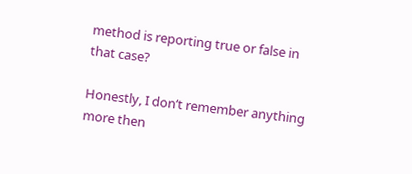method is reporting true or false in that case?

Honestly, I don’t remember anything more then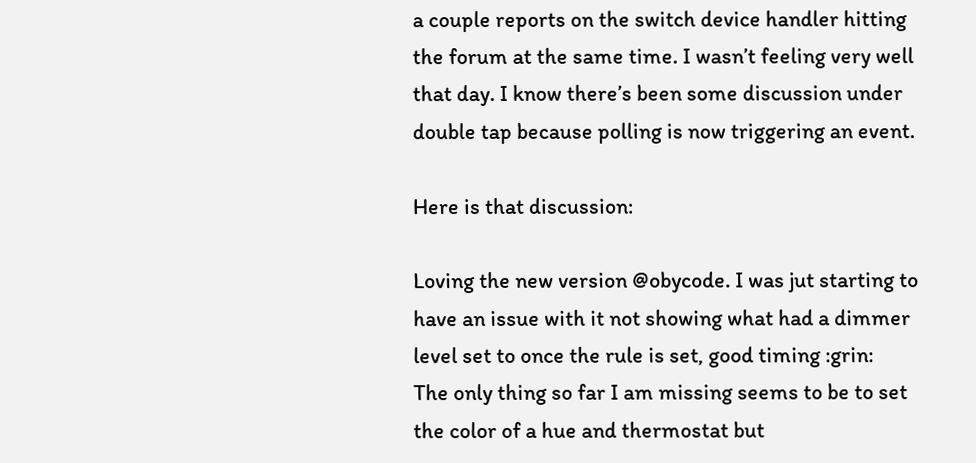a couple reports on the switch device handler hitting the forum at the same time. I wasn’t feeling very well that day. I know there’s been some discussion under double tap because polling is now triggering an event.

Here is that discussion:

Loving the new version @obycode. I was jut starting to have an issue with it not showing what had a dimmer level set to once the rule is set, good timing :grin:
The only thing so far I am missing seems to be to set the color of a hue and thermostat but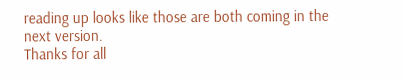reading up looks like those are both coming in the next version.
Thanks for all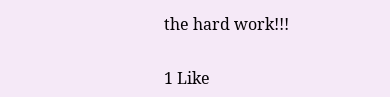the hard work!!!

1 Like